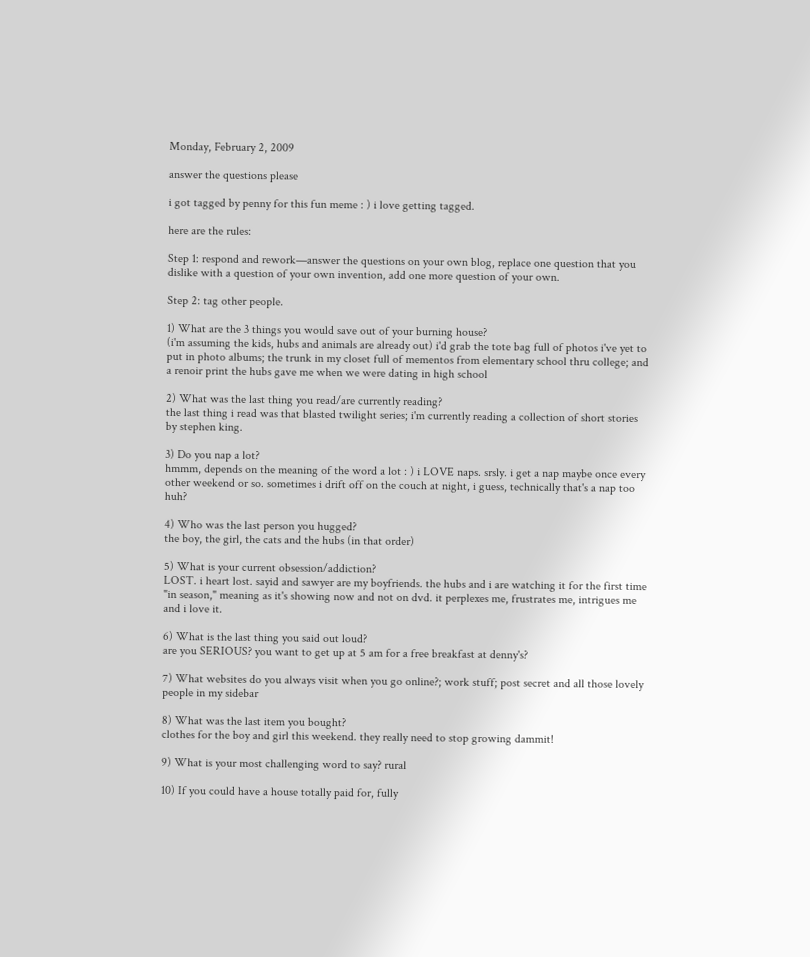Monday, February 2, 2009

answer the questions please

i got tagged by penny for this fun meme : ) i love getting tagged.

here are the rules:

Step 1: respond and rework—answer the questions on your own blog, replace one question that you dislike with a question of your own invention, add one more question of your own.

Step 2: tag other people.

1) What are the 3 things you would save out of your burning house?
(i'm assuming the kids, hubs and animals are already out) i'd grab the tote bag full of photos i've yet to put in photo albums; the trunk in my closet full of mementos from elementary school thru college; and a renoir print the hubs gave me when we were dating in high school

2) What was the last thing you read/are currently reading?
the last thing i read was that blasted twilight series; i'm currently reading a collection of short stories by stephen king.

3) Do you nap a lot?
hmmm, depends on the meaning of the word a lot : ) i LOVE naps. srsly. i get a nap maybe once every other weekend or so. sometimes i drift off on the couch at night, i guess, technically that's a nap too huh?

4) Who was the last person you hugged?
the boy, the girl, the cats and the hubs (in that order)

5) What is your current obsession/addiction?
LOST. i heart lost. sayid and sawyer are my boyfriends. the hubs and i are watching it for the first time "in season," meaning as it's showing now and not on dvd. it perplexes me, frustrates me, intrigues me and i love it.

6) What is the last thing you said out loud?
are you SERIOUS? you want to get up at 5 am for a free breakfast at denny's?

7) What websites do you always visit when you go online?; work stuff; post secret and all those lovely people in my sidebar

8) What was the last item you bought?
clothes for the boy and girl this weekend. they really need to stop growing dammit!

9) What is your most challenging word to say? rural

10) If you could have a house totally paid for, fully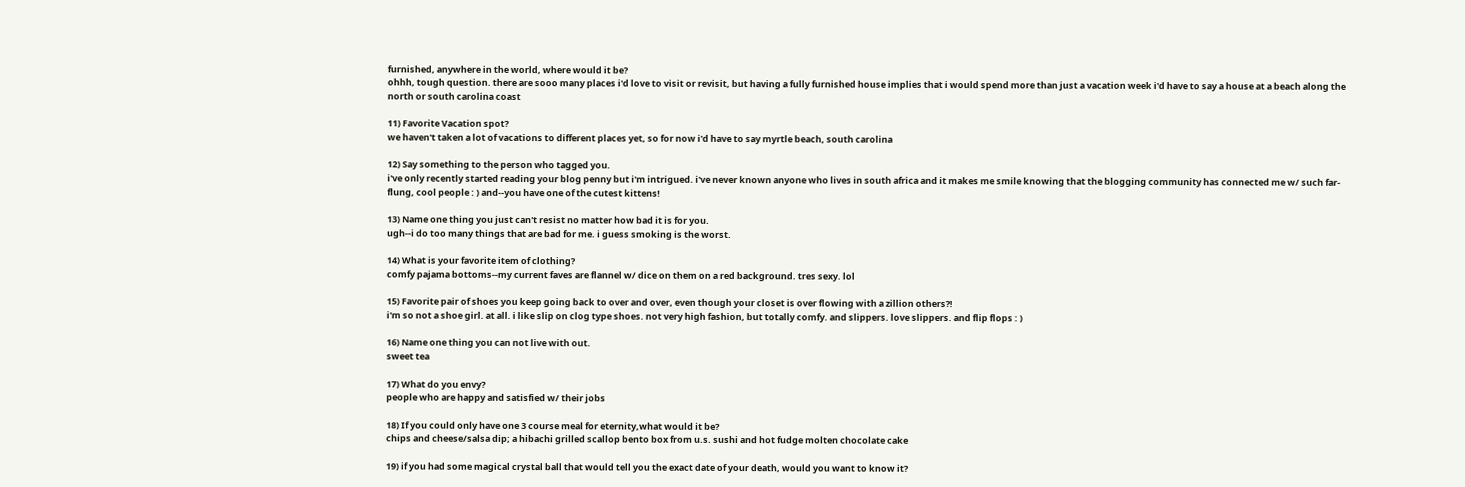furnished, anywhere in the world, where would it be?
ohhh, tough question. there are sooo many places i'd love to visit or revisit, but having a fully furnished house implies that i would spend more than just a vacation week i'd have to say a house at a beach along the north or south carolina coast

11) Favorite Vacation spot?
we haven't taken a lot of vacations to different places yet, so for now i'd have to say myrtle beach, south carolina

12) Say something to the person who tagged you.
i've only recently started reading your blog penny but i'm intrigued. i've never known anyone who lives in south africa and it makes me smile knowing that the blogging community has connected me w/ such far-flung, cool people : ) and--you have one of the cutest kittens!

13) Name one thing you just can't resist no matter how bad it is for you.
ugh--i do too many things that are bad for me. i guess smoking is the worst.

14) What is your favorite item of clothing?
comfy pajama bottoms--my current faves are flannel w/ dice on them on a red background. tres sexy. lol

15) Favorite pair of shoes you keep going back to over and over, even though your closet is over flowing with a zillion others?!
i'm so not a shoe girl. at all. i like slip on clog type shoes. not very high fashion, but totally comfy. and slippers. love slippers. and flip flops : )

16) Name one thing you can not live with out.
sweet tea

17) What do you envy?
people who are happy and satisfied w/ their jobs

18) If you could only have one 3 course meal for eternity,what would it be?
chips and cheese/salsa dip; a hibachi grilled scallop bento box from u.s. sushi and hot fudge molten chocolate cake

19) if you had some magical crystal ball that would tell you the exact date of your death, would you want to know it?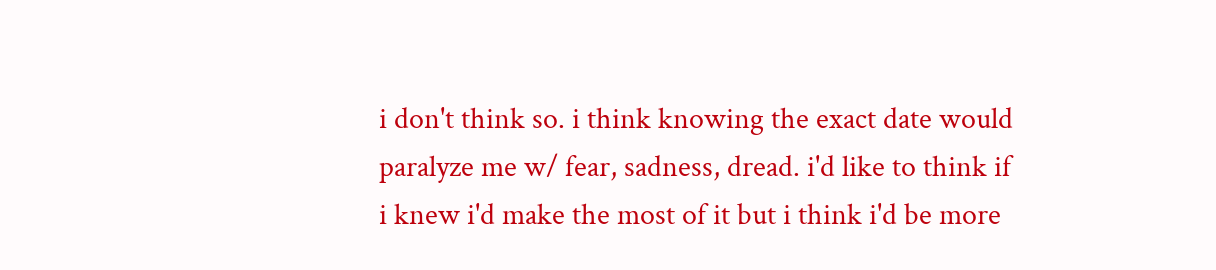i don't think so. i think knowing the exact date would paralyze me w/ fear, sadness, dread. i'd like to think if i knew i'd make the most of it but i think i'd be more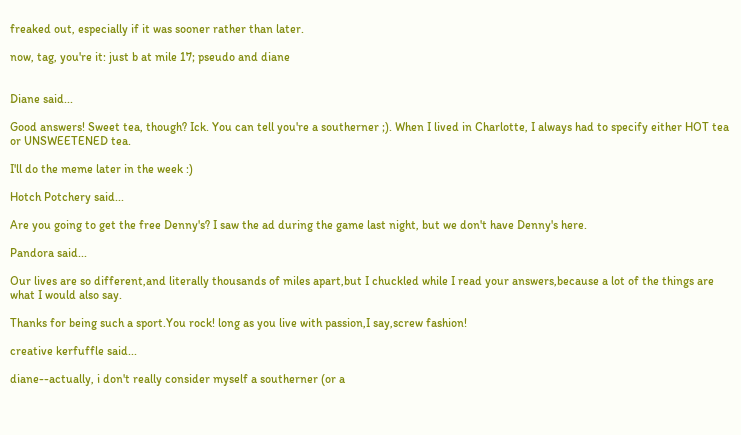freaked out, especially if it was sooner rather than later.

now, tag, you're it: just b at mile 17; pseudo and diane


Diane said...

Good answers! Sweet tea, though? Ick. You can tell you're a southerner ;). When I lived in Charlotte, I always had to specify either HOT tea or UNSWEETENED tea.

I'll do the meme later in the week :)

Hotch Potchery said...

Are you going to get the free Denny's? I saw the ad during the game last night, but we don't have Denny's here.

Pandora said...

Our lives are so different,and literally thousands of miles apart,but I chuckled while I read your answers,because a lot of the things are what I would also say.

Thanks for being such a sport.You rock! long as you live with passion,I say,screw fashion!

creative kerfuffle said...

diane--actually, i don't really consider myself a southerner (or a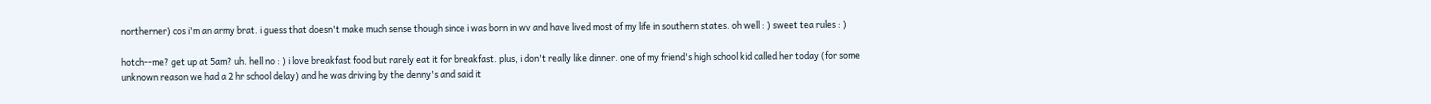northerner) cos i'm an army brat. i guess that doesn't make much sense though since i was born in wv and have lived most of my life in southern states. oh well : ) sweet tea rules : )

hotch--me? get up at 5am? uh. hell no : ) i love breakfast food but rarely eat it for breakfast. plus, i don't really like dinner. one of my friend's high school kid called her today (for some unknown reason we had a 2 hr school delay) and he was driving by the denny's and said it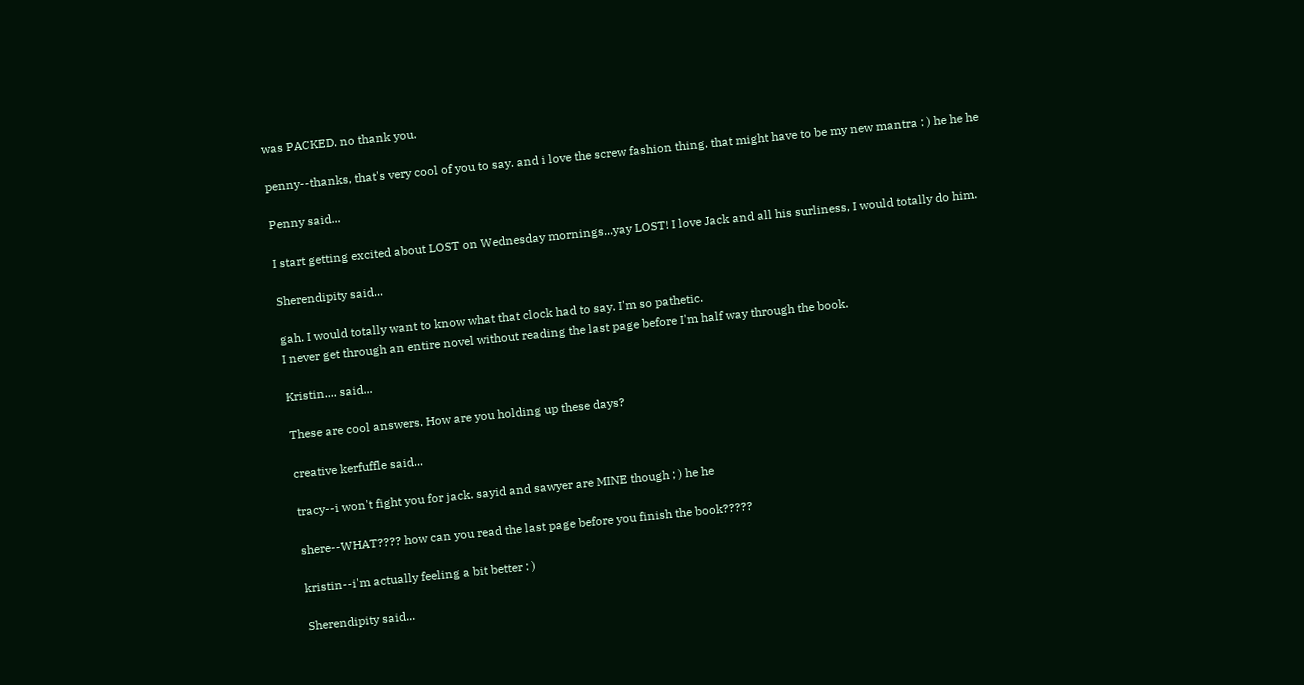was PACKED. no thank you.

penny--thanks, that's very cool of you to say. and i love the screw fashion thing. that might have to be my new mantra : ) he he he

Penny said...

I start getting excited about LOST on Wednesday mornings...yay LOST! I love Jack and all his surliness, I would totally do him.

Sherendipity said...

gah. I would totally want to know what that clock had to say. I'm so pathetic.
I never get through an entire novel without reading the last page before I'm half way through the book.

Kristin.... said...

These are cool answers. How are you holding up these days?

creative kerfuffle said...

tracy--i won't fight you for jack. sayid and sawyer are MINE though ; ) he he

shere--WHAT???? how can you read the last page before you finish the book?????

kristin--i'm actually feeling a bit better : )

Sherendipity said...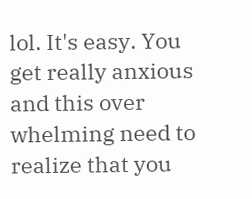lol. It's easy. You get really anxious and this over whelming need to realize that you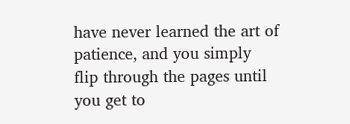have never learned the art of patience, and you simply flip through the pages until you get to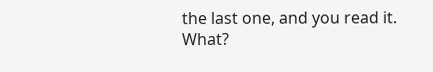the last one, and you read it.
What?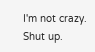I'm not crazy. Shut up.